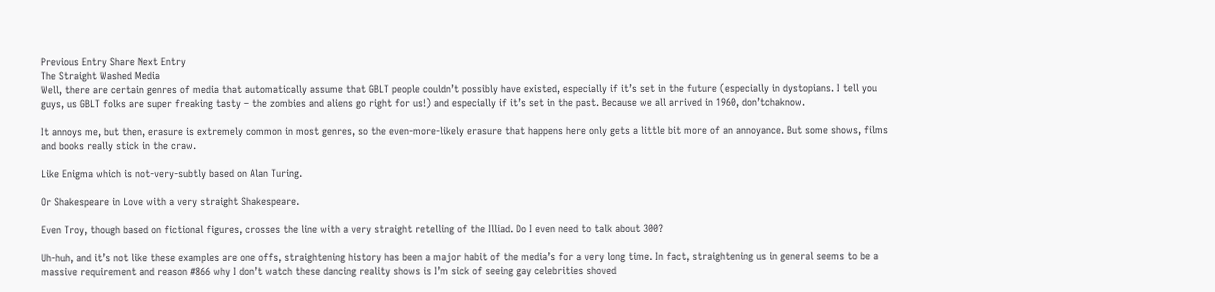Previous Entry Share Next Entry
The Straight Washed Media
Well, there are certain genres of media that automatically assume that GBLT people couldn’t possibly have existed, especially if it’s set in the future (especially in dystopians. I tell you guys, us GBLT folks are super freaking tasty – the zombies and aliens go right for us!) and especially if it’s set in the past. Because we all arrived in 1960, don’tchaknow.

It annoys me, but then, erasure is extremely common in most genres, so the even-more-likely erasure that happens here only gets a little bit more of an annoyance. But some shows, films and books really stick in the craw.

Like Enigma which is not-very-subtly based on Alan Turing.

Or Shakespeare in Love with a very straight Shakespeare.

Even Troy, though based on fictional figures, crosses the line with a very straight retelling of the Illiad. Do I even need to talk about 300?

Uh-huh, and it’s not like these examples are one offs, straightening history has been a major habit of the media’s for a very long time. In fact, straightening us in general seems to be a massive requirement and reason #866 why I don’t watch these dancing reality shows is I’m sick of seeing gay celebrities shoved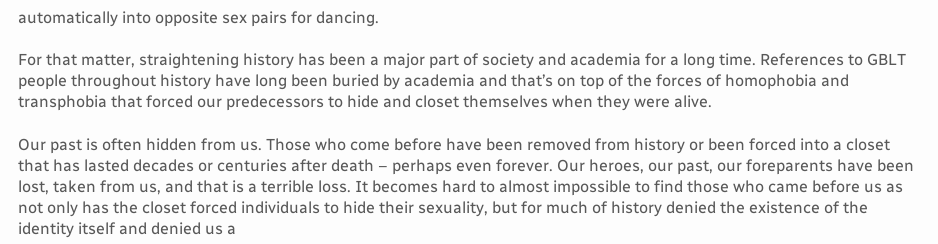automatically into opposite sex pairs for dancing.

For that matter, straightening history has been a major part of society and academia for a long time. References to GBLT people throughout history have long been buried by academia and that’s on top of the forces of homophobia and transphobia that forced our predecessors to hide and closet themselves when they were alive.

Our past is often hidden from us. Those who come before have been removed from history or been forced into a closet that has lasted decades or centuries after death – perhaps even forever. Our heroes, our past, our foreparents have been lost, taken from us, and that is a terrible loss. It becomes hard to almost impossible to find those who came before us as not only has the closet forced individuals to hide their sexuality, but for much of history denied the existence of the identity itself and denied us a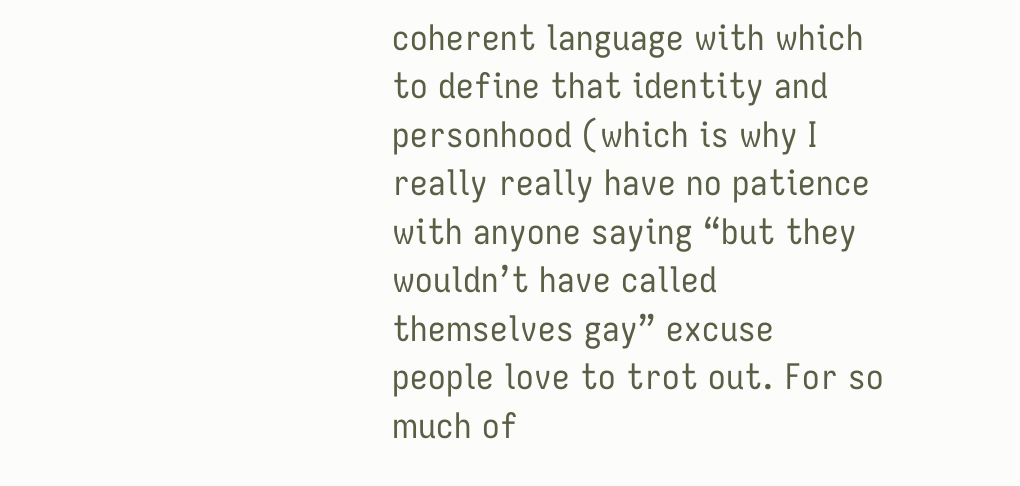coherent language with which to define that identity and personhood (which is why I really really have no patience with anyone saying “but they wouldn’t have called themselves gay” excuse people love to trot out. For so much of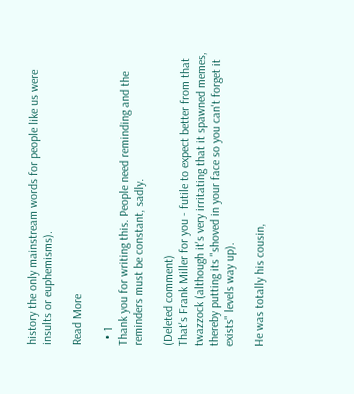history the only mainstream words for people like us were insults or euphemisms).

Read More

  • 1
Thank you for writing this. People need reminding and the reminders must be constant, sadly.

(Deleted comment)
That's Frank Miller for you - futile to expect better from that twazzock (although it's very irritating that it spawned memes, thereby putting its "shoved in your face so you can't forget it exists" levels way up).

He was totally his cousin,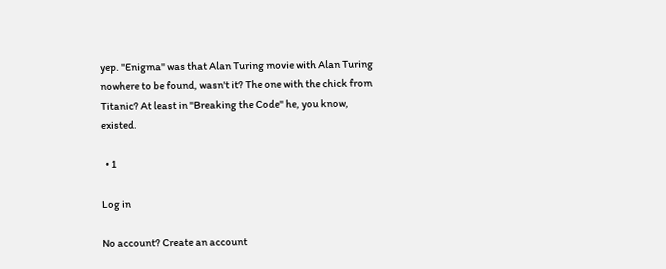yep. "Enigma" was that Alan Turing movie with Alan Turing nowhere to be found, wasn't it? The one with the chick from Titanic? At least in "Breaking the Code" he, you know, existed.

  • 1

Log in

No account? Create an account